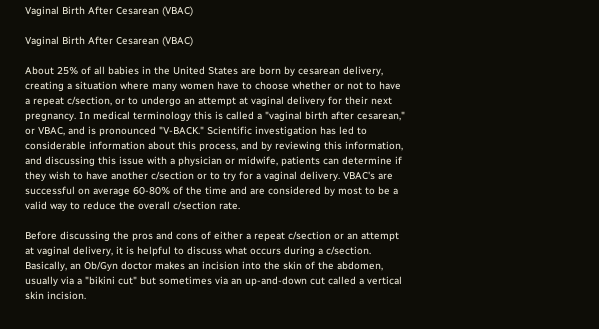Vaginal Birth After Cesarean (VBAC)

Vaginal Birth After Cesarean (VBAC)

About 25% of all babies in the United States are born by cesarean delivery, creating a situation where many women have to choose whether or not to have a repeat c/section, or to undergo an attempt at vaginal delivery for their next pregnancy. In medical terminology this is called a "vaginal birth after cesarean," or VBAC, and is pronounced "V-BACK." Scientific investigation has led to considerable information about this process, and by reviewing this information, and discussing this issue with a physician or midwife, patients can determine if they wish to have another c/section or to try for a vaginal delivery. VBAC's are successful on average 60-80% of the time and are considered by most to be a valid way to reduce the overall c/section rate.

Before discussing the pros and cons of either a repeat c/section or an attempt at vaginal delivery, it is helpful to discuss what occurs during a c/section. Basically, an Ob/Gyn doctor makes an incision into the skin of the abdomen, usually via a "bikini cut" but sometimes via an up-and-down cut called a vertical skin incision.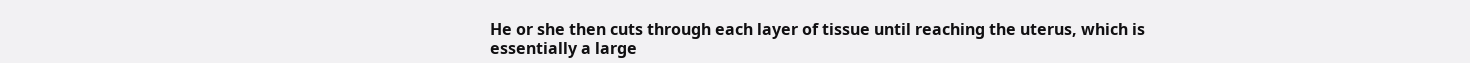He or she then cuts through each layer of tissue until reaching the uterus, which is essentially a large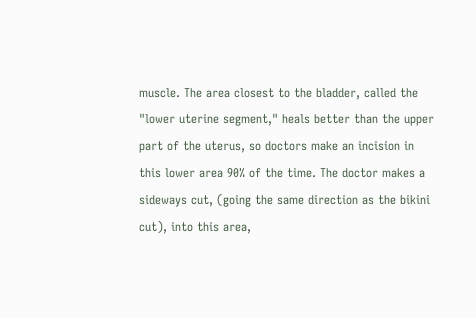muscle. The area closest to the bladder, called the "lower uterine segment," heals better than the upper part of the uterus, so doctors make an incision in this lower area 90% of the time. The doctor makes a sideways cut, (going the same direction as the bikini cut), into this area,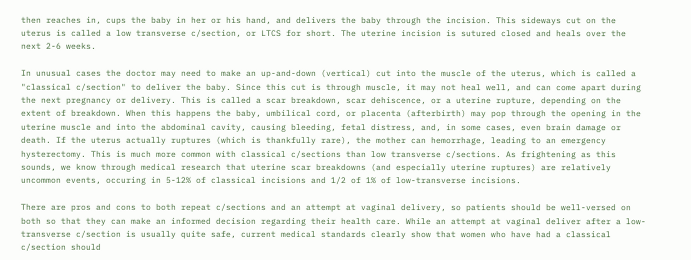then reaches in, cups the baby in her or his hand, and delivers the baby through the incision. This sideways cut on the uterus is called a low transverse c/section, or LTCS for short. The uterine incision is sutured closed and heals over the next 2-6 weeks.

In unusual cases the doctor may need to make an up-and-down (vertical) cut into the muscle of the uterus, which is called a "classical c/section" to deliver the baby. Since this cut is through muscle, it may not heal well, and can come apart during the next pregnancy or delivery. This is called a scar breakdown, scar dehiscence, or a uterine rupture, depending on the extent of breakdown. When this happens the baby, umbilical cord, or placenta (afterbirth) may pop through the opening in the uterine muscle and into the abdominal cavity, causing bleeding, fetal distress, and, in some cases, even brain damage or death. If the uterus actually ruptures (which is thankfully rare), the mother can hemorrhage, leading to an emergency hysterectomy. This is much more common with classical c/sections than low transverse c/sections. As frightening as this sounds, we know through medical research that uterine scar breakdowns (and especially uterine ruptures) are relatively uncommon events, occuring in 5-12% of classical incisions and 1/2 of 1% of low-transverse incisions.

There are pros and cons to both repeat c/sections and an attempt at vaginal delivery, so patients should be well-versed on both so that they can make an informed decision regarding their health care. While an attempt at vaginal deliver after a low-transverse c/section is usually quite safe, current medical standards clearly show that women who have had a classical c/section should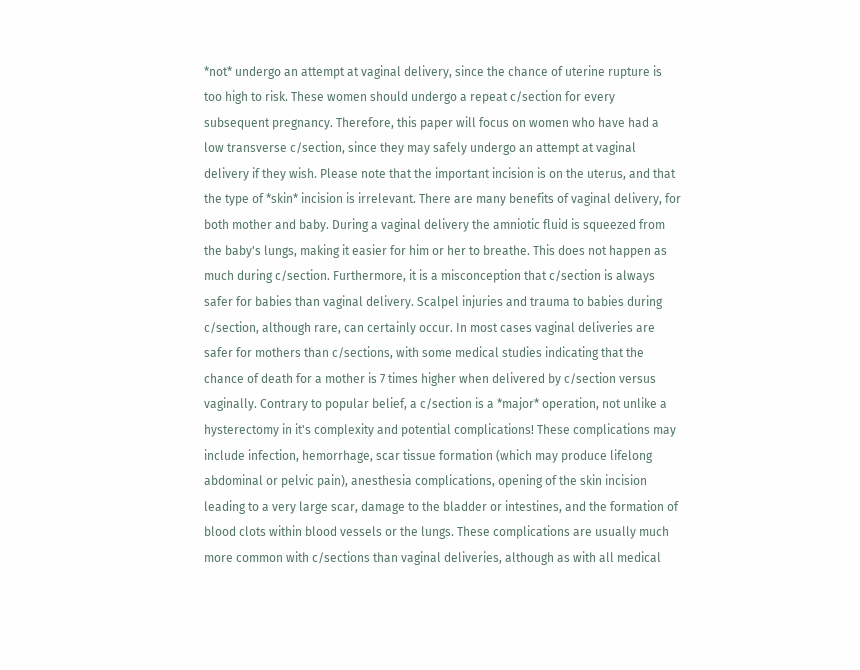*not* undergo an attempt at vaginal delivery, since the chance of uterine rupture is too high to risk. These women should undergo a repeat c/section for every subsequent pregnancy. Therefore, this paper will focus on women who have had a low transverse c/section, since they may safely undergo an attempt at vaginal delivery if they wish. Please note that the important incision is on the uterus, and that the type of *skin* incision is irrelevant. There are many benefits of vaginal delivery, for both mother and baby. During a vaginal delivery the amniotic fluid is squeezed from the baby's lungs, making it easier for him or her to breathe. This does not happen as much during c/section. Furthermore, it is a misconception that c/section is always safer for babies than vaginal delivery. Scalpel injuries and trauma to babies during c/section, although rare, can certainly occur. In most cases vaginal deliveries are safer for mothers than c/sections, with some medical studies indicating that the chance of death for a mother is 7 times higher when delivered by c/section versus vaginally. Contrary to popular belief, a c/section is a *major* operation, not unlike a hysterectomy in it's complexity and potential complications! These complications may include infection, hemorrhage, scar tissue formation (which may produce lifelong abdominal or pelvic pain), anesthesia complications, opening of the skin incision leading to a very large scar, damage to the bladder or intestines, and the formation of blood clots within blood vessels or the lungs. These complications are usually much more common with c/sections than vaginal deliveries, although as with all medical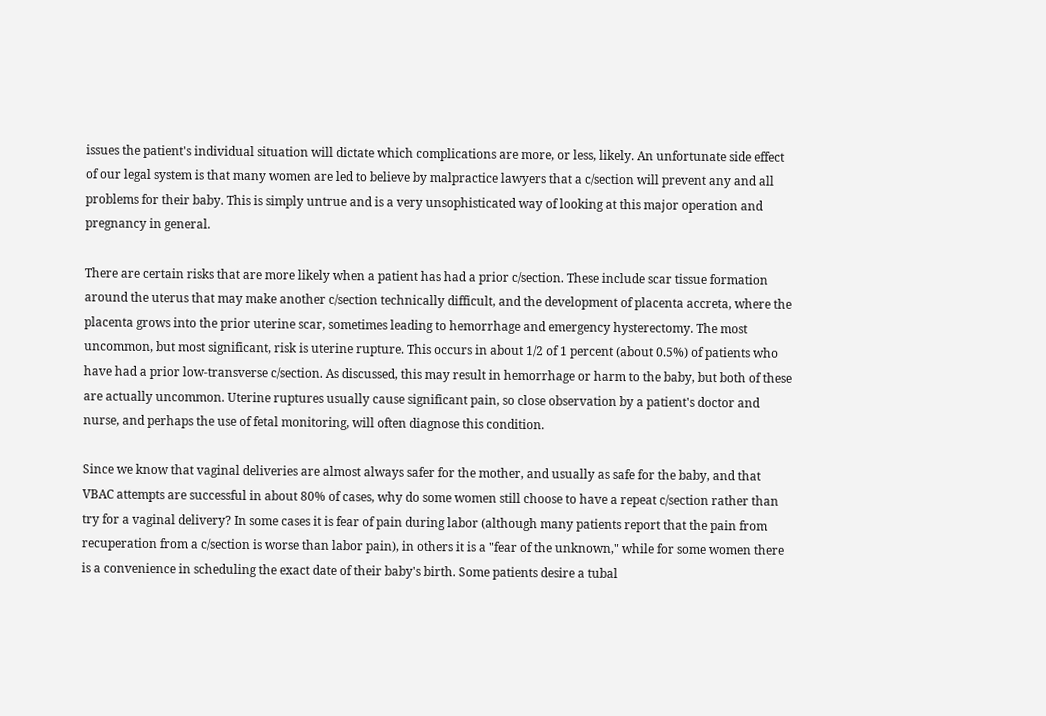issues the patient's individual situation will dictate which complications are more, or less, likely. An unfortunate side effect of our legal system is that many women are led to believe by malpractice lawyers that a c/section will prevent any and all problems for their baby. This is simply untrue and is a very unsophisticated way of looking at this major operation and pregnancy in general.

There are certain risks that are more likely when a patient has had a prior c/section. These include scar tissue formation around the uterus that may make another c/section technically difficult, and the development of placenta accreta, where the placenta grows into the prior uterine scar, sometimes leading to hemorrhage and emergency hysterectomy. The most uncommon, but most significant, risk is uterine rupture. This occurs in about 1/2 of 1 percent (about 0.5%) of patients who have had a prior low-transverse c/section. As discussed, this may result in hemorrhage or harm to the baby, but both of these are actually uncommon. Uterine ruptures usually cause significant pain, so close observation by a patient's doctor and nurse, and perhaps the use of fetal monitoring, will often diagnose this condition.

Since we know that vaginal deliveries are almost always safer for the mother, and usually as safe for the baby, and that VBAC attempts are successful in about 80% of cases, why do some women still choose to have a repeat c/section rather than try for a vaginal delivery? In some cases it is fear of pain during labor (although many patients report that the pain from recuperation from a c/section is worse than labor pain), in others it is a "fear of the unknown," while for some women there is a convenience in scheduling the exact date of their baby's birth. Some patients desire a tubal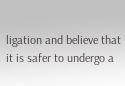ligation and believe that it is safer to undergo a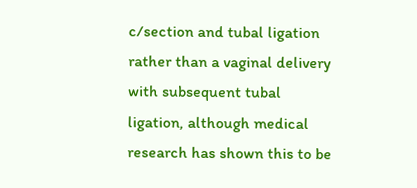c/section and tubal ligation rather than a vaginal delivery with subsequent tubal ligation, although medical research has shown this to be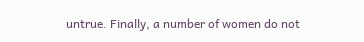untrue. Finally, a number of women do not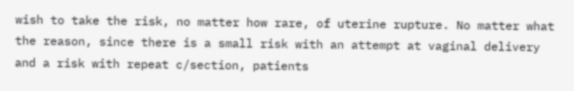wish to take the risk, no matter how rare, of uterine rupture. No matter what the reason, since there is a small risk with an attempt at vaginal delivery and a risk with repeat c/section, patients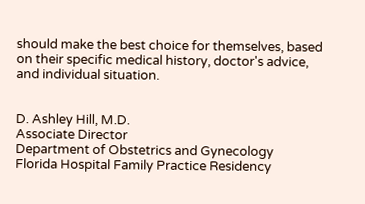should make the best choice for themselves, based on their specific medical history, doctor's advice, and individual situation.


D. Ashley Hill, M.D.
Associate Director
Department of Obstetrics and Gynecology
Florida Hospital Family Practice Residency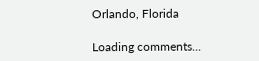Orlando, Florida

Loading comments...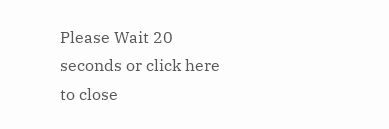Please Wait 20 seconds or click here to close